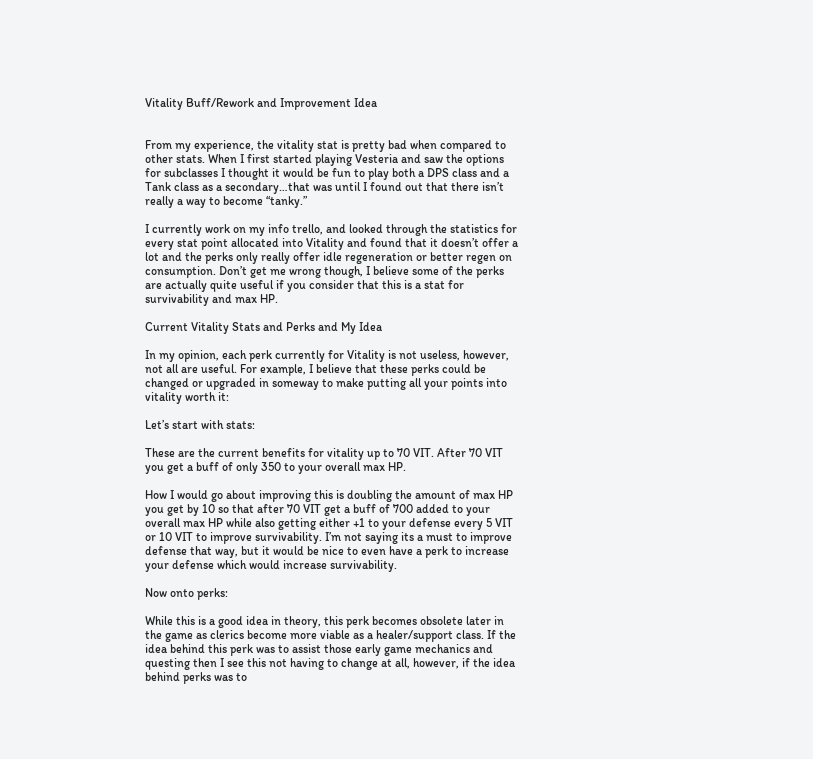Vitality Buff/Rework and Improvement Idea


From my experience, the vitality stat is pretty bad when compared to other stats. When I first started playing Vesteria and saw the options for subclasses I thought it would be fun to play both a DPS class and a Tank class as a secondary…that was until I found out that there isn’t really a way to become “tanky.”

I currently work on my info trello, and looked through the statistics for every stat point allocated into Vitality and found that it doesn’t offer a lot and the perks only really offer idle regeneration or better regen on consumption. Don’t get me wrong though, I believe some of the perks are actually quite useful if you consider that this is a stat for survivability and max HP.

Current Vitality Stats and Perks and My Idea

In my opinion, each perk currently for Vitality is not useless, however, not all are useful. For example, I believe that these perks could be changed or upgraded in someway to make putting all your points into vitality worth it:

Let’s start with stats:

These are the current benefits for vitality up to 70 VIT. After 70 VIT you get a buff of only 350 to your overall max HP.

How I would go about improving this is doubling the amount of max HP you get by 10 so that after 70 VIT get a buff of 700 added to your overall max HP while also getting either +1 to your defense every 5 VIT or 10 VIT to improve survivability. I’m not saying its a must to improve defense that way, but it would be nice to even have a perk to increase your defense which would increase survivability.

Now onto perks:

While this is a good idea in theory, this perk becomes obsolete later in the game as clerics become more viable as a healer/support class. If the idea behind this perk was to assist those early game mechanics and questing then I see this not having to change at all, however, if the idea behind perks was to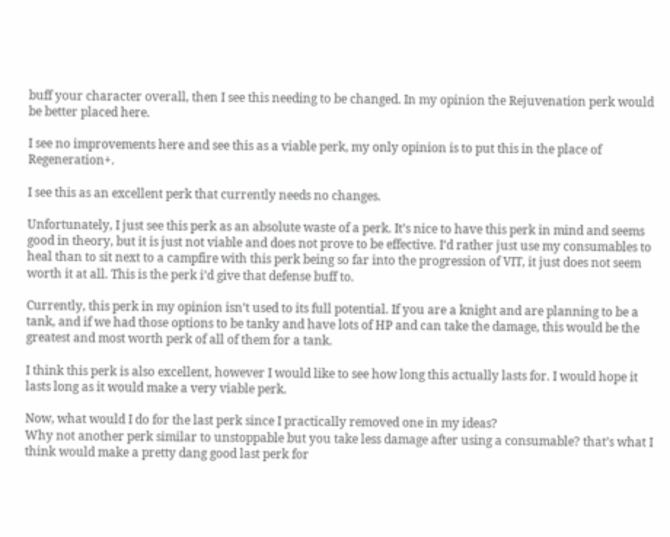buff your character overall, then I see this needing to be changed. In my opinion the Rejuvenation perk would be better placed here.

I see no improvements here and see this as a viable perk, my only opinion is to put this in the place of Regeneration+.

I see this as an excellent perk that currently needs no changes.

Unfortunately, I just see this perk as an absolute waste of a perk. It’s nice to have this perk in mind and seems good in theory, but it is just not viable and does not prove to be effective. I’d rather just use my consumables to heal than to sit next to a campfire with this perk being so far into the progression of VIT, it just does not seem worth it at all. This is the perk i’d give that defense buff to.

Currently, this perk in my opinion isn’t used to its full potential. If you are a knight and are planning to be a tank, and if we had those options to be tanky and have lots of HP and can take the damage, this would be the greatest and most worth perk of all of them for a tank.

I think this perk is also excellent, however I would like to see how long this actually lasts for. I would hope it lasts long as it would make a very viable perk.

Now, what would I do for the last perk since I practically removed one in my ideas?
Why not another perk similar to unstoppable but you take less damage after using a consumable? that’s what I think would make a pretty dang good last perk for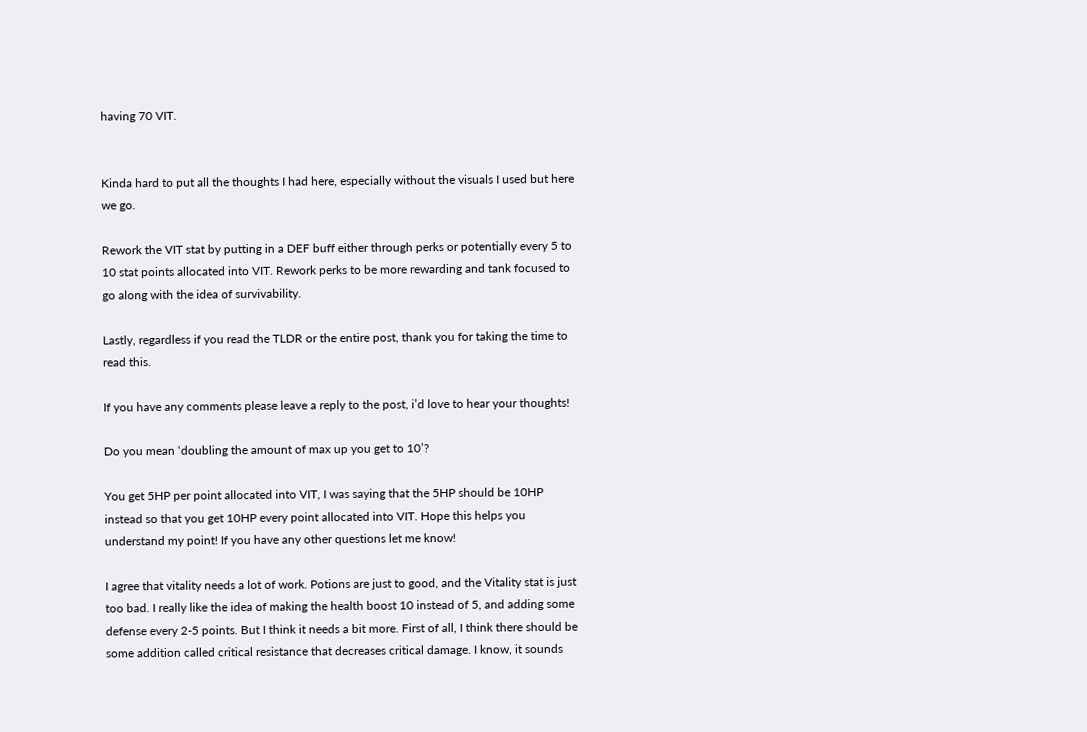having 70 VIT.


Kinda hard to put all the thoughts I had here, especially without the visuals I used but here we go.

Rework the VIT stat by putting in a DEF buff either through perks or potentially every 5 to 10 stat points allocated into VIT. Rework perks to be more rewarding and tank focused to go along with the idea of survivability.

Lastly, regardless if you read the TLDR or the entire post, thank you for taking the time to read this.

If you have any comments please leave a reply to the post, i’d love to hear your thoughts!

Do you mean ‘doubling the amount of max up you get to 10’?

You get 5HP per point allocated into VIT, I was saying that the 5HP should be 10HP instead so that you get 10HP every point allocated into VIT. Hope this helps you understand my point! If you have any other questions let me know!

I agree that vitality needs a lot of work. Potions are just to good, and the Vitality stat is just too bad. I really like the idea of making the health boost 10 instead of 5, and adding some defense every 2-5 points. But I think it needs a bit more. First of all, I think there should be some addition called critical resistance that decreases critical damage. I know, it sounds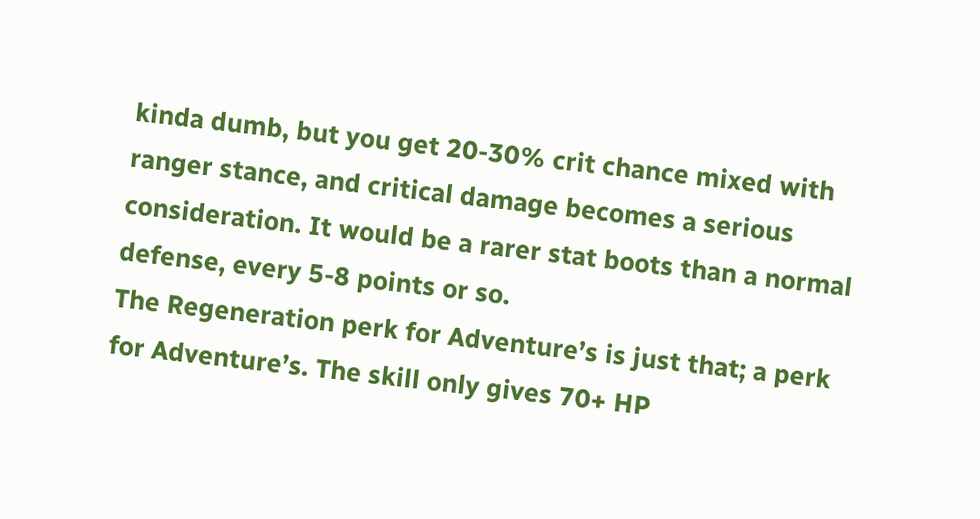kinda dumb, but you get 20-30% crit chance mixed with ranger stance, and critical damage becomes a serious consideration. It would be a rarer stat boots than a normal defense, every 5-8 points or so.
The Regeneration perk for Adventure’s is just that; a perk for Adventure’s. The skill only gives 70+ HP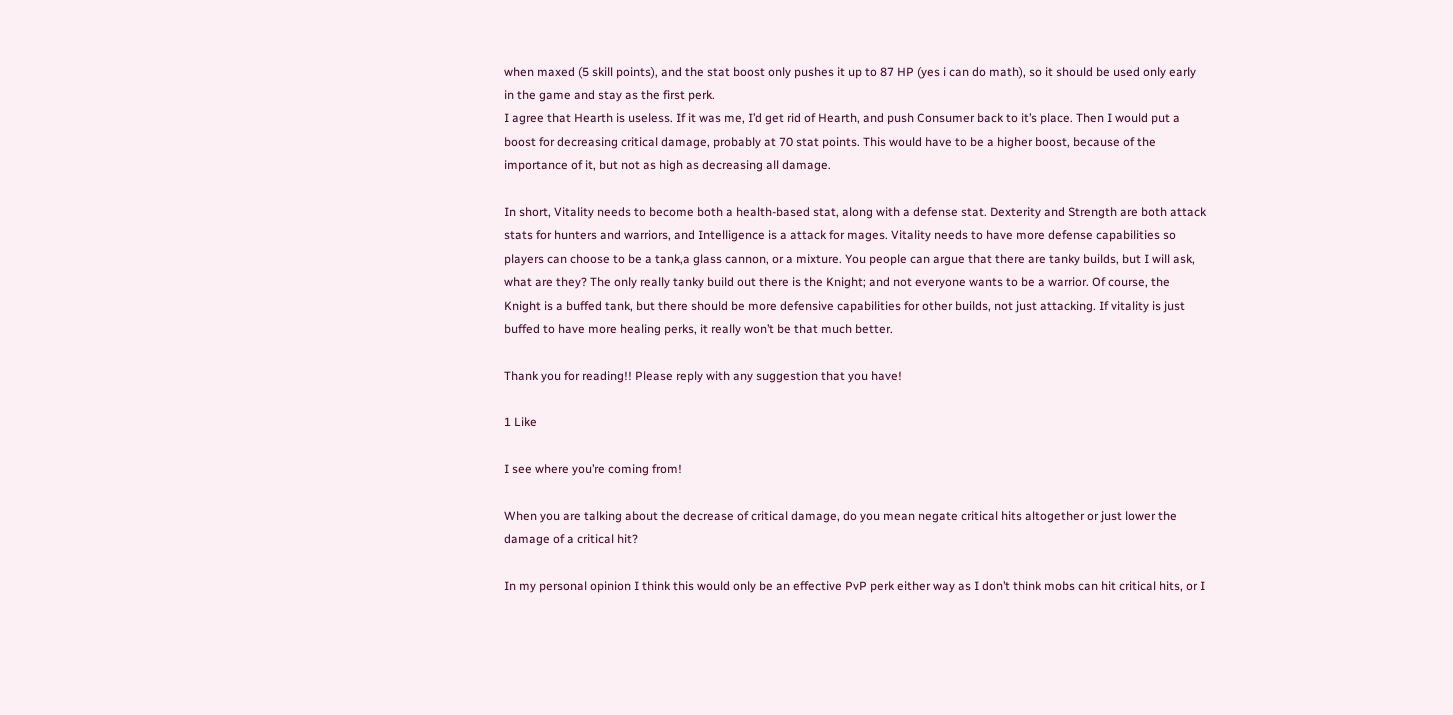when maxed (5 skill points), and the stat boost only pushes it up to 87 HP (yes i can do math), so it should be used only early in the game and stay as the first perk.
I agree that Hearth is useless. If it was me, I’d get rid of Hearth, and push Consumer back to it’s place. Then I would put a boost for decreasing critical damage, probably at 70 stat points. This would have to be a higher boost, because of the importance of it, but not as high as decreasing all damage.

In short, Vitality needs to become both a health-based stat, along with a defense stat. Dexterity and Strength are both attack stats for hunters and warriors, and Intelligence is a attack for mages. Vitality needs to have more defense capabilities so players can choose to be a tank,a glass cannon, or a mixture. You people can argue that there are tanky builds, but I will ask, what are they? The only really tanky build out there is the Knight; and not everyone wants to be a warrior. Of course, the Knight is a buffed tank, but there should be more defensive capabilities for other builds, not just attacking. If vitality is just buffed to have more healing perks, it really won’t be that much better.

Thank you for reading!! Please reply with any suggestion that you have!

1 Like

I see where you’re coming from!

When you are talking about the decrease of critical damage, do you mean negate critical hits altogether or just lower the damage of a critical hit?

In my personal opinion I think this would only be an effective PvP perk either way as I don’t think mobs can hit critical hits, or I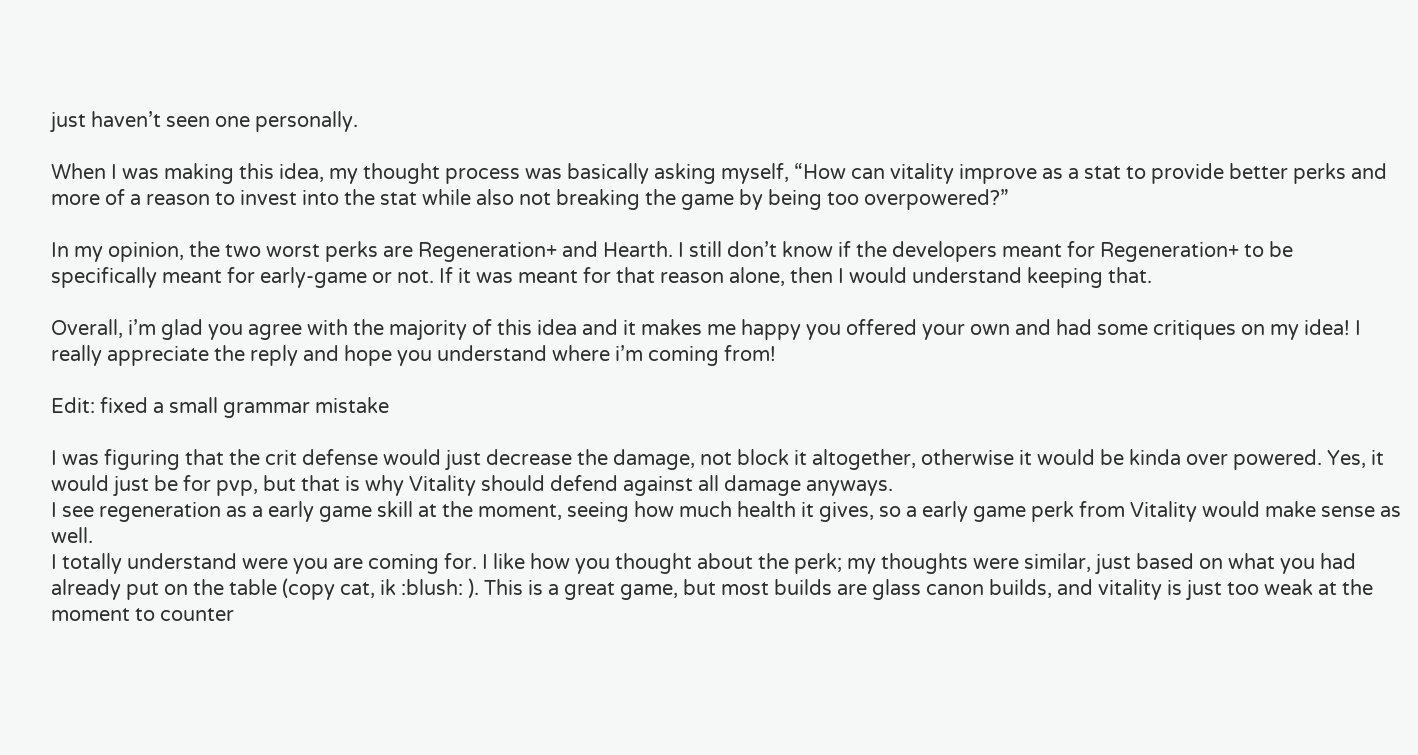just haven’t seen one personally.

When I was making this idea, my thought process was basically asking myself, “How can vitality improve as a stat to provide better perks and more of a reason to invest into the stat while also not breaking the game by being too overpowered?”

In my opinion, the two worst perks are Regeneration+ and Hearth. I still don’t know if the developers meant for Regeneration+ to be specifically meant for early-game or not. If it was meant for that reason alone, then I would understand keeping that.

Overall, i’m glad you agree with the majority of this idea and it makes me happy you offered your own and had some critiques on my idea! I really appreciate the reply and hope you understand where i’m coming from!

Edit: fixed a small grammar mistake

I was figuring that the crit defense would just decrease the damage, not block it altogether, otherwise it would be kinda over powered. Yes, it would just be for pvp, but that is why Vitality should defend against all damage anyways.
I see regeneration as a early game skill at the moment, seeing how much health it gives, so a early game perk from Vitality would make sense as well.
I totally understand were you are coming for. I like how you thought about the perk; my thoughts were similar, just based on what you had already put on the table (copy cat, ik :blush: ). This is a great game, but most builds are glass canon builds, and vitality is just too weak at the moment to counter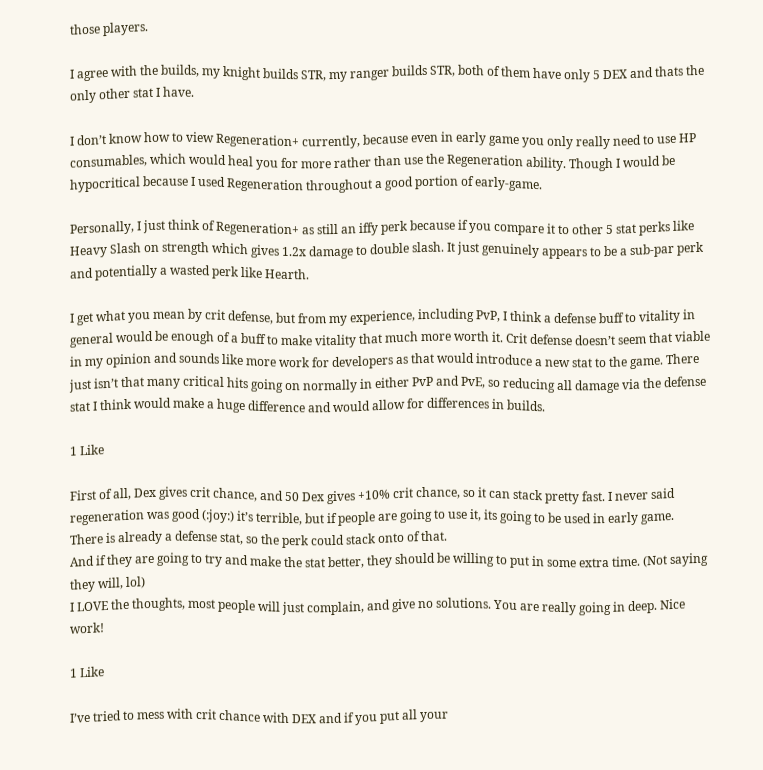those players.

I agree with the builds, my knight builds STR, my ranger builds STR, both of them have only 5 DEX and thats the only other stat I have.

I don’t know how to view Regeneration+ currently, because even in early game you only really need to use HP consumables, which would heal you for more rather than use the Regeneration ability. Though I would be hypocritical because I used Regeneration throughout a good portion of early-game.

Personally, I just think of Regeneration+ as still an iffy perk because if you compare it to other 5 stat perks like Heavy Slash on strength which gives 1.2x damage to double slash. It just genuinely appears to be a sub-par perk and potentially a wasted perk like Hearth.

I get what you mean by crit defense, but from my experience, including PvP, I think a defense buff to vitality in general would be enough of a buff to make vitality that much more worth it. Crit defense doesn’t seem that viable in my opinion and sounds like more work for developers as that would introduce a new stat to the game. There just isn’t that many critical hits going on normally in either PvP and PvE, so reducing all damage via the defense stat I think would make a huge difference and would allow for differences in builds.

1 Like

First of all, Dex gives crit chance, and 50 Dex gives +10% crit chance, so it can stack pretty fast. I never said regeneration was good (:joy:) it’s terrible, but if people are going to use it, its going to be used in early game.
There is already a defense stat, so the perk could stack onto of that.
And if they are going to try and make the stat better, they should be willing to put in some extra time. (Not saying they will, lol)
I LOVE the thoughts, most people will just complain, and give no solutions. You are really going in deep. Nice work!

1 Like

I’ve tried to mess with crit chance with DEX and if you put all your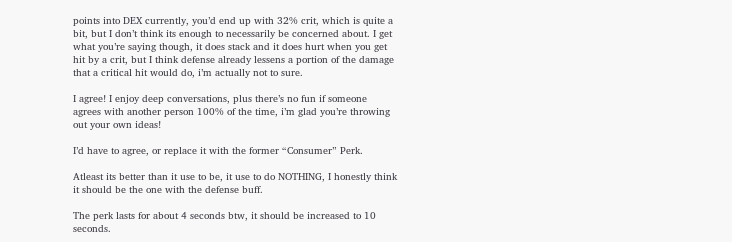points into DEX currently, you’d end up with 32% crit, which is quite a bit, but I don’t think its enough to necessarily be concerned about. I get what you’re saying though, it does stack and it does hurt when you get hit by a crit, but I think defense already lessens a portion of the damage that a critical hit would do, i’m actually not to sure.

I agree! I enjoy deep conversations, plus there’s no fun if someone agrees with another person 100% of the time, i’m glad you’re throwing out your own ideas!

I’d have to agree, or replace it with the former “Consumer” Perk.

Atleast its better than it use to be, it use to do NOTHING, I honestly think it should be the one with the defense buff.

The perk lasts for about 4 seconds btw, it should be increased to 10 seconds.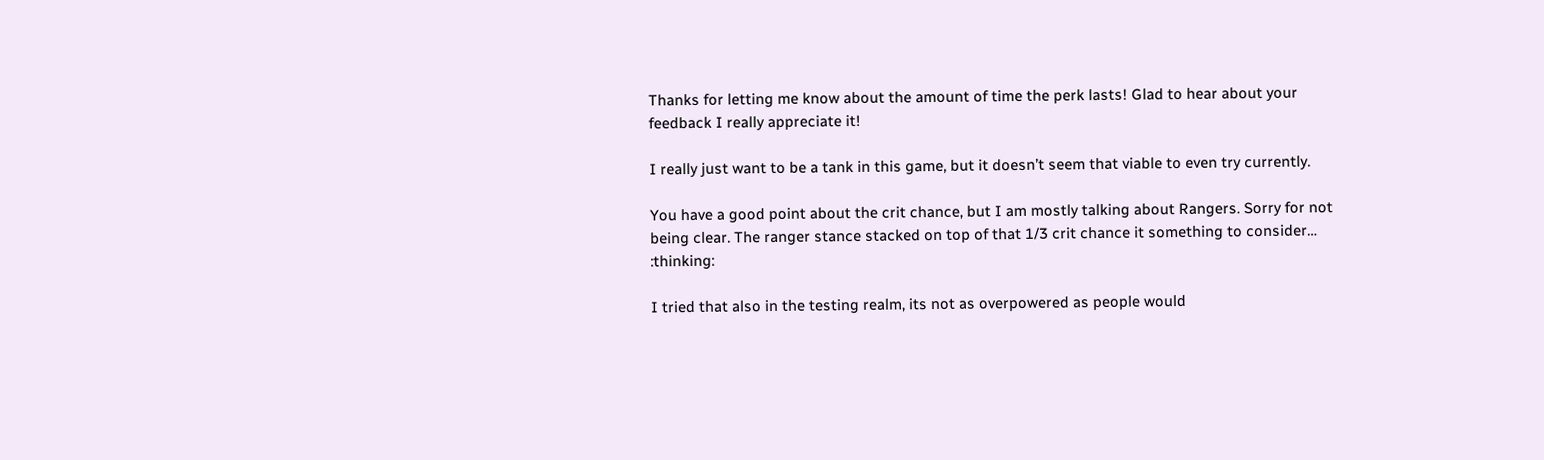Thanks for letting me know about the amount of time the perk lasts! Glad to hear about your feedback I really appreciate it!

I really just want to be a tank in this game, but it doesn’t seem that viable to even try currently.

You have a good point about the crit chance, but I am mostly talking about Rangers. Sorry for not being clear. The ranger stance stacked on top of that 1/3 crit chance it something to consider… :thinking:

I tried that also in the testing realm, its not as overpowered as people would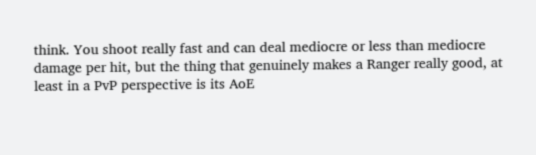think. You shoot really fast and can deal mediocre or less than mediocre damage per hit, but the thing that genuinely makes a Ranger really good, at least in a PvP perspective is its AoE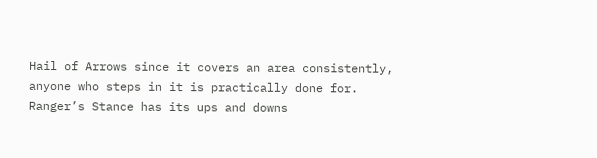Hail of Arrows since it covers an area consistently, anyone who steps in it is practically done for. Ranger’s Stance has its ups and downs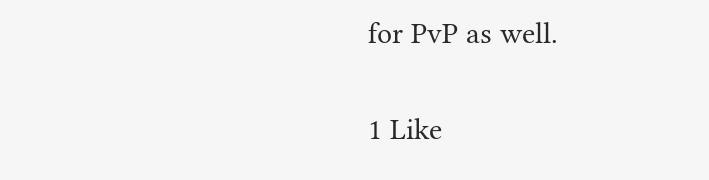for PvP as well.

1 Like